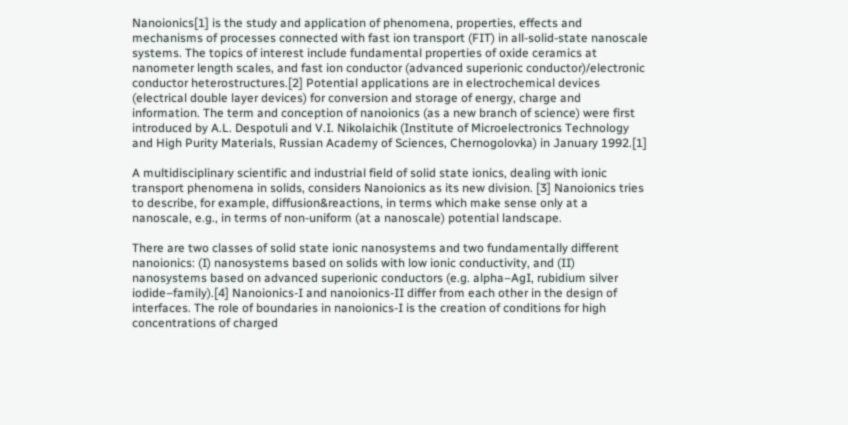Nanoionics[1] is the study and application of phenomena, properties, effects and mechanisms of processes connected with fast ion transport (FIT) in all-solid-state nanoscale systems. The topics of interest include fundamental properties of oxide ceramics at nanometer length scales, and fast ion conductor (advanced superionic conductor)/electronic conductor heterostructures.[2] Potential applications are in electrochemical devices (electrical double layer devices) for conversion and storage of energy, charge and information. The term and conception of nanoionics (as a new branch of science) were first introduced by A.L. Despotuli and V.I. Nikolaichik (Institute of Microelectronics Technology and High Purity Materials, Russian Academy of Sciences, Chernogolovka) in January 1992.[1]

A multidisciplinary scientific and industrial field of solid state ionics, dealing with ionic transport phenomena in solids, considers Nanoionics as its new division. [3] Nanoionics tries to describe, for example, diffusion&reactions, in terms which make sense only at a nanoscale, e.g., in terms of non-uniform (at a nanoscale) potential landscape.

There are two classes of solid state ionic nanosystems and two fundamentally different nanoionics: (I) nanosystems based on solids with low ionic conductivity, and (II) nanosystems based on advanced superionic conductors (e.g. alpha–AgI, rubidium silver iodide–family).[4] Nanoionics-I and nanoionics-II differ from each other in the design of interfaces. The role of boundaries in nanoionics-I is the creation of conditions for high concentrations of charged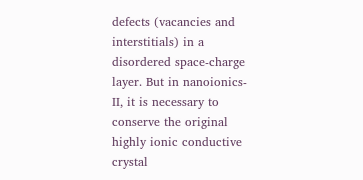defects (vacancies and interstitials) in a disordered space-charge layer. But in nanoionics-II, it is necessary to conserve the original highly ionic conductive crystal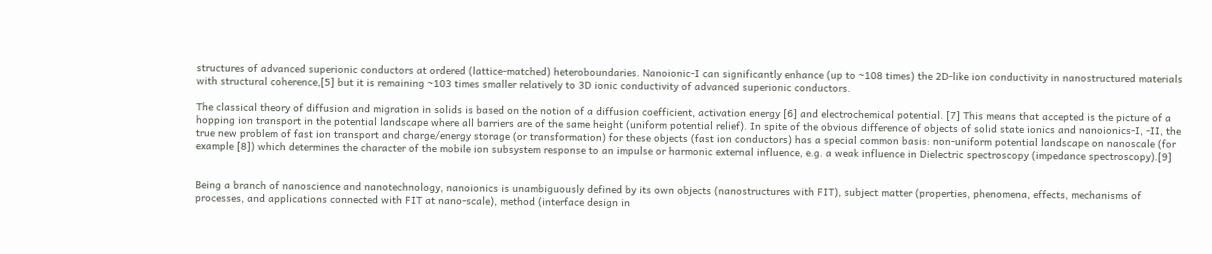structures of advanced superionic conductors at ordered (lattice-matched) heteroboundaries. Nanoionic-I can significantly enhance (up to ~108 times) the 2D-like ion conductivity in nanostructured materials with structural coherence,[5] but it is remaining ~103 times smaller relatively to 3D ionic conductivity of advanced superionic conductors.

The classical theory of diffusion and migration in solids is based on the notion of a diffusion coefficient, activation energy [6] and electrochemical potential. [7] This means that accepted is the picture of a hopping ion transport in the potential landscape where all barriers are of the same height (uniform potential relief). In spite of the obvious difference of objects of solid state ionics and nanoionics-I, -II, the true new problem of fast ion transport and charge/energy storage (or transformation) for these objects (fast ion conductors) has a special common basis: non-uniform potential landscape on nanoscale (for example [8]) which determines the character of the mobile ion subsystem response to an impulse or harmonic external influence, e.g. a weak influence in Dielectric spectroscopy (impedance spectroscopy).[9]


Being a branch of nanoscience and nanotechnology, nanoionics is unambiguously defined by its own objects (nanostructures with FIT), subject matter (properties, phenomena, effects, mechanisms of processes, and applications connected with FIT at nano-scale), method (interface design in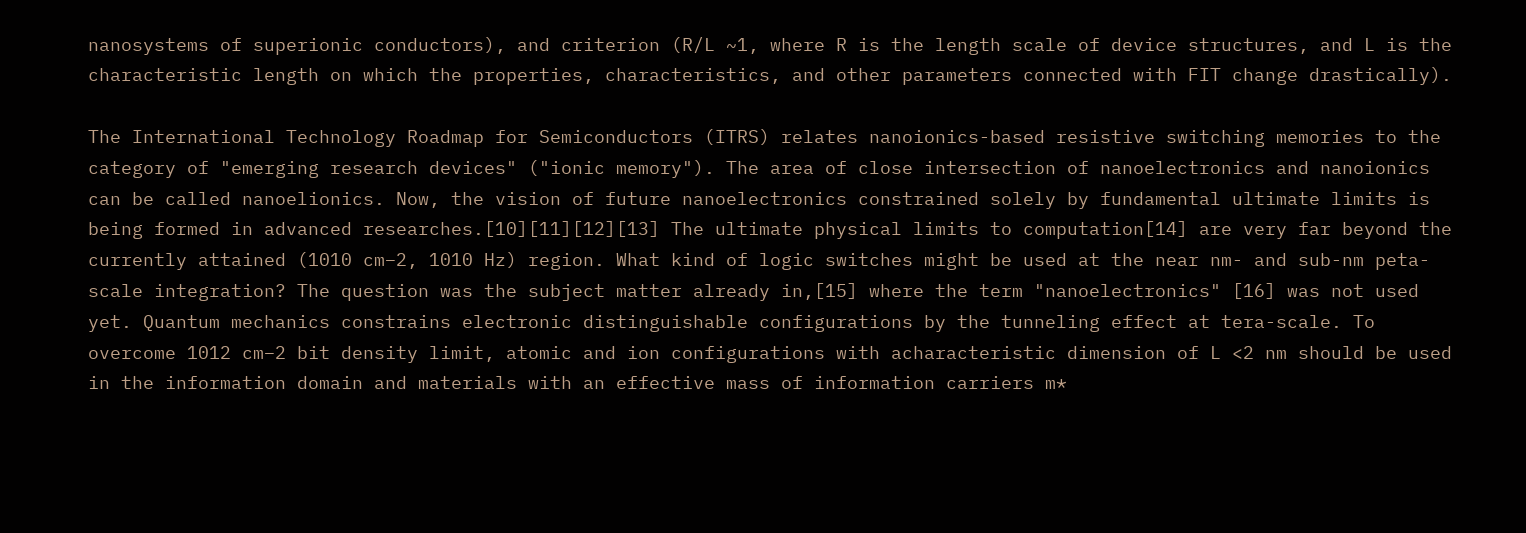nanosystems of superionic conductors), and criterion (R/L ~1, where R is the length scale of device structures, and L is the characteristic length on which the properties, characteristics, and other parameters connected with FIT change drastically).

The International Technology Roadmap for Semiconductors (ITRS) relates nanoionics-based resistive switching memories to the category of "emerging research devices" ("ionic memory"). The area of close intersection of nanoelectronics and nanoionics can be called nanoelionics. Now, the vision of future nanoelectronics constrained solely by fundamental ultimate limits is being formed in advanced researches.[10][11][12][13] The ultimate physical limits to computation[14] are very far beyond the currently attained (1010 cm−2, 1010 Hz) region. What kind of logic switches might be used at the near nm- and sub-nm peta-scale integration? The question was the subject matter already in,[15] where the term "nanoelectronics" [16] was not used yet. Quantum mechanics constrains electronic distinguishable configurations by the tunneling effect at tera-scale. To overcome 1012 cm−2 bit density limit, atomic and ion configurations with acharacteristic dimension of L <2 nm should be used in the information domain and materials with an effective mass of information carriers m*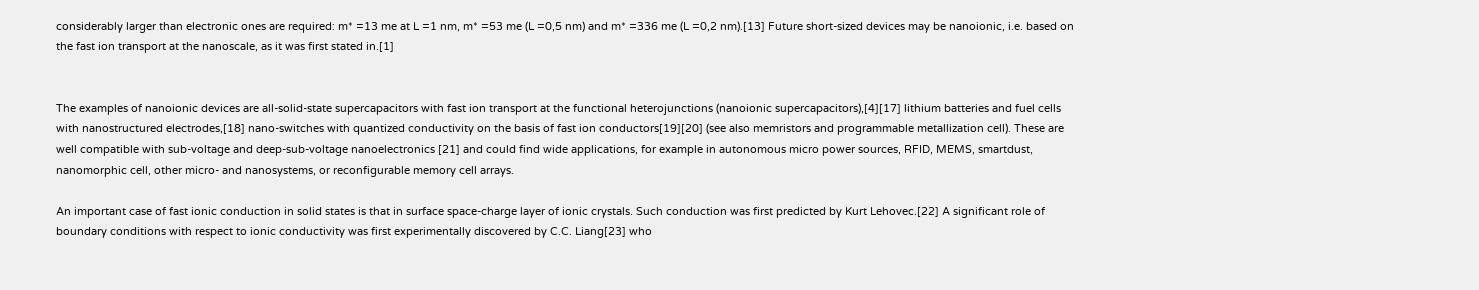considerably larger than electronic ones are required: m* =13 me at L =1 nm, m* =53 me (L =0,5 nm) and m* =336 me (L =0,2 nm).[13] Future short-sized devices may be nanoionic, i.e. based on the fast ion transport at the nanoscale, as it was first stated in.[1]


The examples of nanoionic devices are all-solid-state supercapacitors with fast ion transport at the functional heterojunctions (nanoionic supercapacitors),[4][17] lithium batteries and fuel cells with nanostructured electrodes,[18] nano-switches with quantized conductivity on the basis of fast ion conductors[19][20] (see also memristors and programmable metallization cell). These are well compatible with sub-voltage and deep-sub-voltage nanoelectronics [21] and could find wide applications, for example in autonomous micro power sources, RFID, MEMS, smartdust, nanomorphic cell, other micro- and nanosystems, or reconfigurable memory cell arrays.

An important case of fast ionic conduction in solid states is that in surface space-charge layer of ionic crystals. Such conduction was first predicted by Kurt Lehovec.[22] A significant role of boundary conditions with respect to ionic conductivity was first experimentally discovered by C.C. Liang[23] who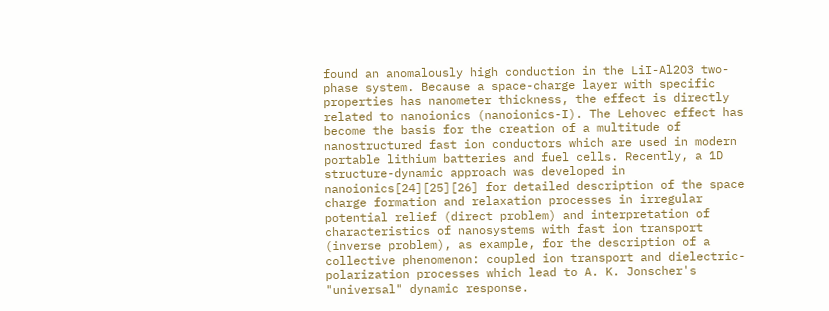found an anomalously high conduction in the LiI-Al2O3 two-phase system. Because a space-charge layer with specific properties has nanometer thickness, the effect is directly related to nanoionics (nanoionics-I). The Lehovec effect has become the basis for the creation of a multitude of nanostructured fast ion conductors which are used in modern portable lithium batteries and fuel cells. Recently, a 1D structure-dynamic approach was developed in nanoionics[24][25][26] for detailed description of the space charge formation and relaxation processes in irregular potential relief (direct problem) and interpretation of characteristics of nanosystems with fast ion transport (inverse problem), as example, for the description of a collective phenomenon: coupled ion transport and dielectric-polarization processes which lead to A. K. Jonscher's "universal" dynamic response.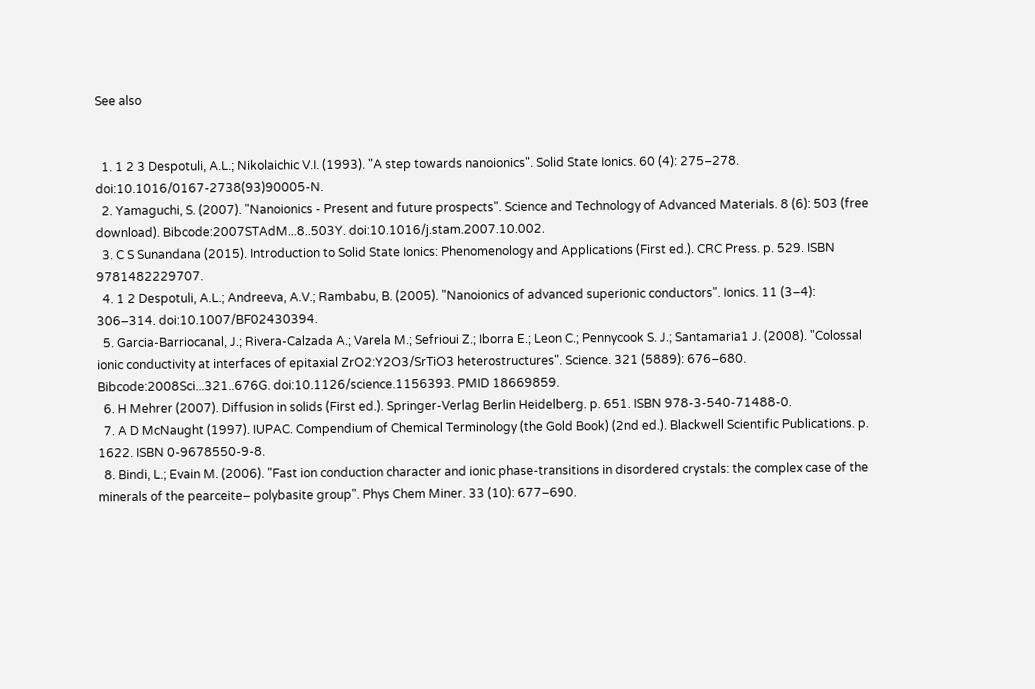See also


  1. 1 2 3 Despotuli, A.L.; Nikolaichic V.I. (1993). "A step towards nanoionics". Solid State Ionics. 60 (4): 275–278. doi:10.1016/0167-2738(93)90005-N.
  2. Yamaguchi, S. (2007). "Nanoionics - Present and future prospects". Science and Technology of Advanced Materials. 8 (6): 503 (free download). Bibcode:2007STAdM...8..503Y. doi:10.1016/j.stam.2007.10.002.
  3. C S Sunandana (2015). Introduction to Solid State Ionics: Phenomenology and Applications (First ed.). CRC Press. p. 529. ISBN 9781482229707.
  4. 1 2 Despotuli, A.L.; Andreeva, A.V.; Rambabu, B. (2005). "Nanoionics of advanced superionic conductors". Ionics. 11 (3–4): 306–314. doi:10.1007/BF02430394.
  5. Garcia-Barriocanal, J.; Rivera-Calzada A.; Varela M.; Sefrioui Z.; Iborra E.; Leon C.; Pennycook S. J.; Santamaria1 J. (2008). "Colossal ionic conductivity at interfaces of epitaxial ZrO2:Y2O3/SrTiO3 heterostructures". Science. 321 (5889): 676–680. Bibcode:2008Sci...321..676G. doi:10.1126/science.1156393. PMID 18669859.
  6. H Mehrer (2007). Diffusion in solids (First ed.). Springer-Verlag Berlin Heidelberg. p. 651. ISBN 978-3-540-71488-0.
  7. A D McNaught (1997). IUPAC. Compendium of Chemical Terminology (the Gold Book) (2nd ed.). Blackwell Scientific Publications. p. 1622. ISBN 0-9678550-9-8.
  8. Bindi, L.; Evain M. (2006). "Fast ion conduction character and ionic phase-transitions in disordered crystals: the complex case of the minerals of the pearceite– polybasite group". Phys Chem Miner. 33 (10): 677–690.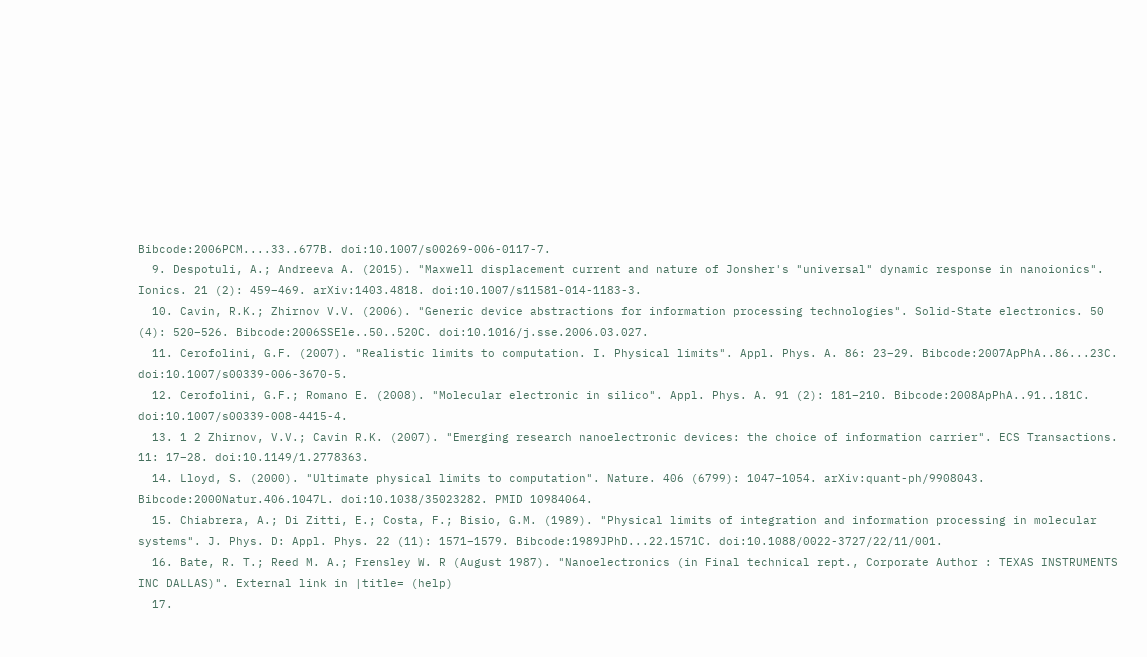Bibcode:2006PCM....33..677B. doi:10.1007/s00269-006-0117-7.
  9. Despotuli, A.; Andreeva A. (2015). "Maxwell displacement current and nature of Jonsher's "universal" dynamic response in nanoionics". Ionics. 21 (2): 459–469. arXiv:1403.4818. doi:10.1007/s11581-014-1183-3.
  10. Cavin, R.K.; Zhirnov V.V. (2006). "Generic device abstractions for information processing technologies". Solid-State electronics. 50 (4): 520–526. Bibcode:2006SSEle..50..520C. doi:10.1016/j.sse.2006.03.027.
  11. Cerofolini, G.F. (2007). "Realistic limits to computation. I. Physical limits". Appl. Phys. A. 86: 23–29. Bibcode:2007ApPhA..86...23C. doi:10.1007/s00339-006-3670-5.
  12. Cerofolini, G.F.; Romano E. (2008). "Molecular electronic in silico". Appl. Phys. A. 91 (2): 181–210. Bibcode:2008ApPhA..91..181C. doi:10.1007/s00339-008-4415-4.
  13. 1 2 Zhirnov, V.V.; Cavin R.K. (2007). "Emerging research nanoelectronic devices: the choice of information carrier". ECS Transactions. 11: 17–28. doi:10.1149/1.2778363.
  14. Lloyd, S. (2000). "Ultimate physical limits to computation". Nature. 406 (6799): 1047–1054. arXiv:quant-ph/9908043. Bibcode:2000Natur.406.1047L. doi:10.1038/35023282. PMID 10984064.
  15. Chiabrera, A.; Di Zitti, E.; Costa, F.; Bisio, G.M. (1989). "Physical limits of integration and information processing in molecular systems". J. Phys. D: Appl. Phys. 22 (11): 1571–1579. Bibcode:1989JPhD...22.1571C. doi:10.1088/0022-3727/22/11/001.
  16. Bate, R. T.; Reed M. A.; Frensley W. R (August 1987). "Nanoelectronics (in Final technical rept., Corporate Author : TEXAS INSTRUMENTS INC DALLAS)". External link in |title= (help)
  17.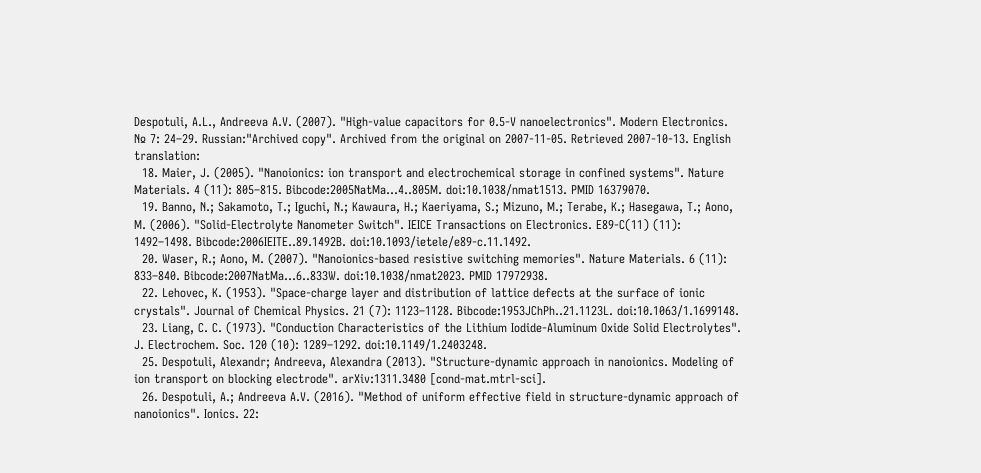Despotuli, A.L., Andreeva A.V. (2007). "High-value capacitors for 0.5-V nanoelectronics". Modern Electronics. № 7: 24–29. Russian:"Archived copy". Archived from the original on 2007-11-05. Retrieved 2007-10-13. English translation:
  18. Maier, J. (2005). "Nanoionics: ion transport and electrochemical storage in confined systems". Nature Materials. 4 (11): 805–815. Bibcode:2005NatMa...4..805M. doi:10.1038/nmat1513. PMID 16379070.
  19. Banno, N.; Sakamoto, T.; Iguchi, N.; Kawaura, H.; Kaeriyama, S.; Mizuno, M.; Terabe, K.; Hasegawa, T.; Aono, M. (2006). "Solid-Electrolyte Nanometer Switch". IEICE Transactions on Electronics. E89-C(11) (11): 1492–1498. Bibcode:2006IEITE..89.1492B. doi:10.1093/ietele/e89-c.11.1492.
  20. Waser, R.; Aono, M. (2007). "Nanoionics-based resistive switching memories". Nature Materials. 6 (11): 833–840. Bibcode:2007NatMa...6..833W. doi:10.1038/nmat2023. PMID 17972938.
  22. Lehovec, K. (1953). "Space-charge layer and distribution of lattice defects at the surface of ionic crystals". Journal of Chemical Physics. 21 (7): 1123–1128. Bibcode:1953JChPh..21.1123L. doi:10.1063/1.1699148.
  23. Liang, C. C. (1973). "Conduction Characteristics of the Lithium Iodide-Aluminum Oxide Solid Electrolytes". J. Electrochem. Soc. 120 (10): 1289–1292. doi:10.1149/1.2403248.
  25. Despotuli, Alexandr; Andreeva, Alexandra (2013). "Structure-dynamic approach in nanoionics. Modeling of ion transport on blocking electrode". arXiv:1311.3480 [cond-mat.mtrl-sci].
  26. Despotuli, A.; Andreeva A.V. (2016). "Method of uniform effective field in structure-dynamic approach of nanoionics". Ionics. 22: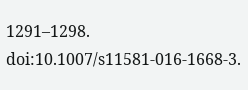1291–1298. doi:10.1007/s11581-016-1668-3.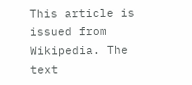This article is issued from Wikipedia. The text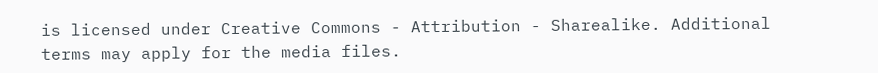is licensed under Creative Commons - Attribution - Sharealike. Additional terms may apply for the media files.